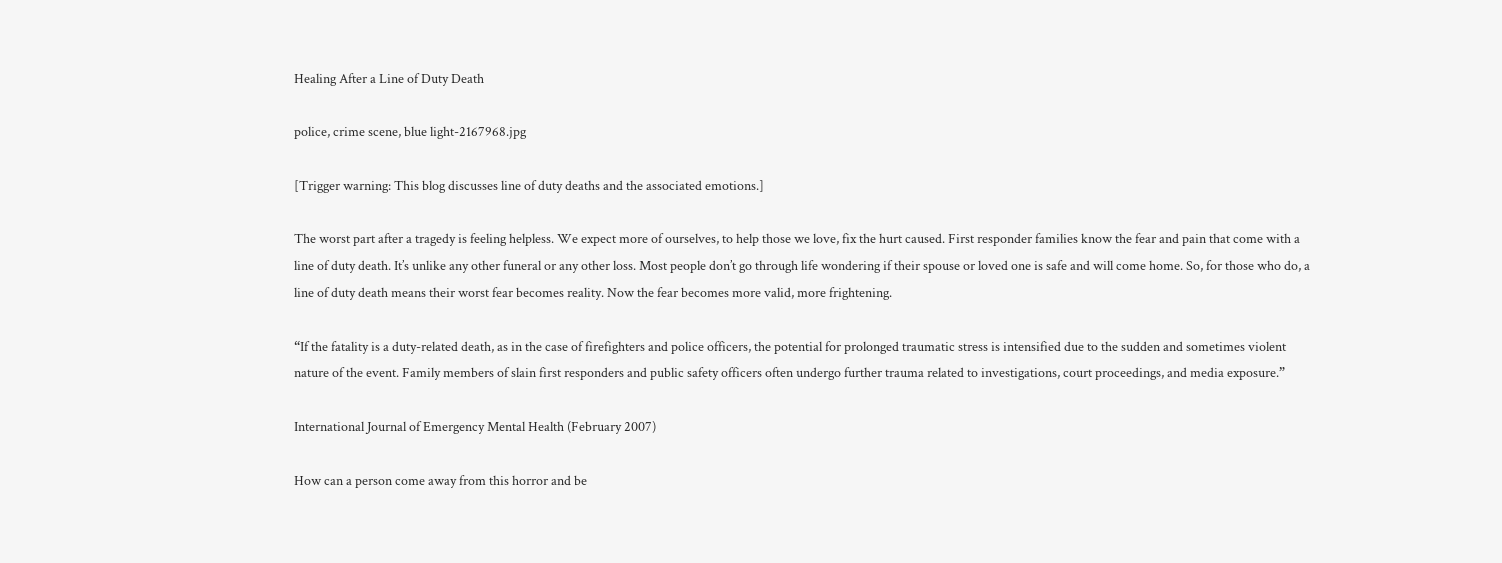Healing After a Line of Duty Death

police, crime scene, blue light-2167968.jpg

[Trigger warning: This blog discusses line of duty deaths and the associated emotions.]

The worst part after a tragedy is feeling helpless. We expect more of ourselves, to help those we love, fix the hurt caused. First responder families know the fear and pain that come with a line of duty death. It’s unlike any other funeral or any other loss. Most people don’t go through life wondering if their spouse or loved one is safe and will come home. So, for those who do, a line of duty death means their worst fear becomes reality. Now the fear becomes more valid, more frightening.

“If the fatality is a duty-related death, as in the case of firefighters and police officers, the potential for prolonged traumatic stress is intensified due to the sudden and sometimes violent nature of the event. Family members of slain first responders and public safety officers often undergo further trauma related to investigations, court proceedings, and media exposure.”

International Journal of Emergency Mental Health (February 2007)

How can a person come away from this horror and be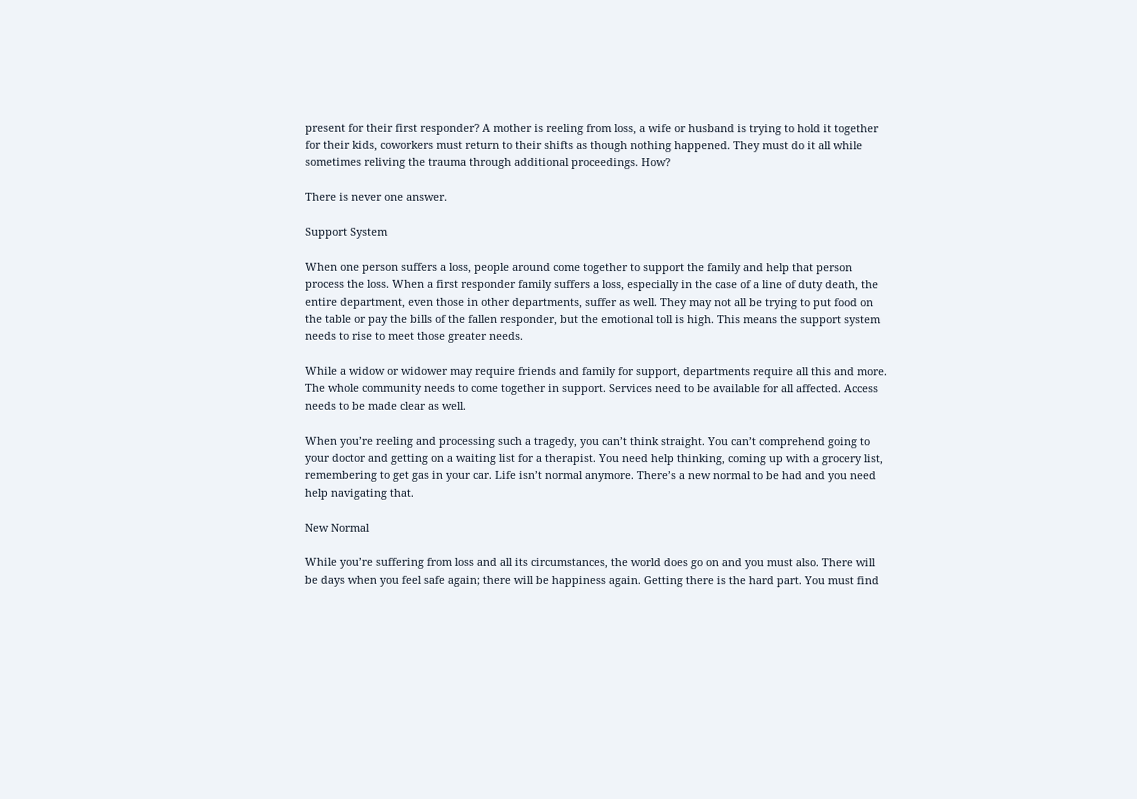present for their first responder? A mother is reeling from loss, a wife or husband is trying to hold it together for their kids, coworkers must return to their shifts as though nothing happened. They must do it all while sometimes reliving the trauma through additional proceedings. How?

There is never one answer.

Support System

When one person suffers a loss, people around come together to support the family and help that person process the loss. When a first responder family suffers a loss, especially in the case of a line of duty death, the entire department, even those in other departments, suffer as well. They may not all be trying to put food on the table or pay the bills of the fallen responder, but the emotional toll is high. This means the support system needs to rise to meet those greater needs.

While a widow or widower may require friends and family for support, departments require all this and more. The whole community needs to come together in support. Services need to be available for all affected. Access needs to be made clear as well.

When you’re reeling and processing such a tragedy, you can’t think straight. You can’t comprehend going to your doctor and getting on a waiting list for a therapist. You need help thinking, coming up with a grocery list, remembering to get gas in your car. Life isn’t normal anymore. There’s a new normal to be had and you need help navigating that.

New Normal

While you’re suffering from loss and all its circumstances, the world does go on and you must also. There will be days when you feel safe again; there will be happiness again. Getting there is the hard part. You must find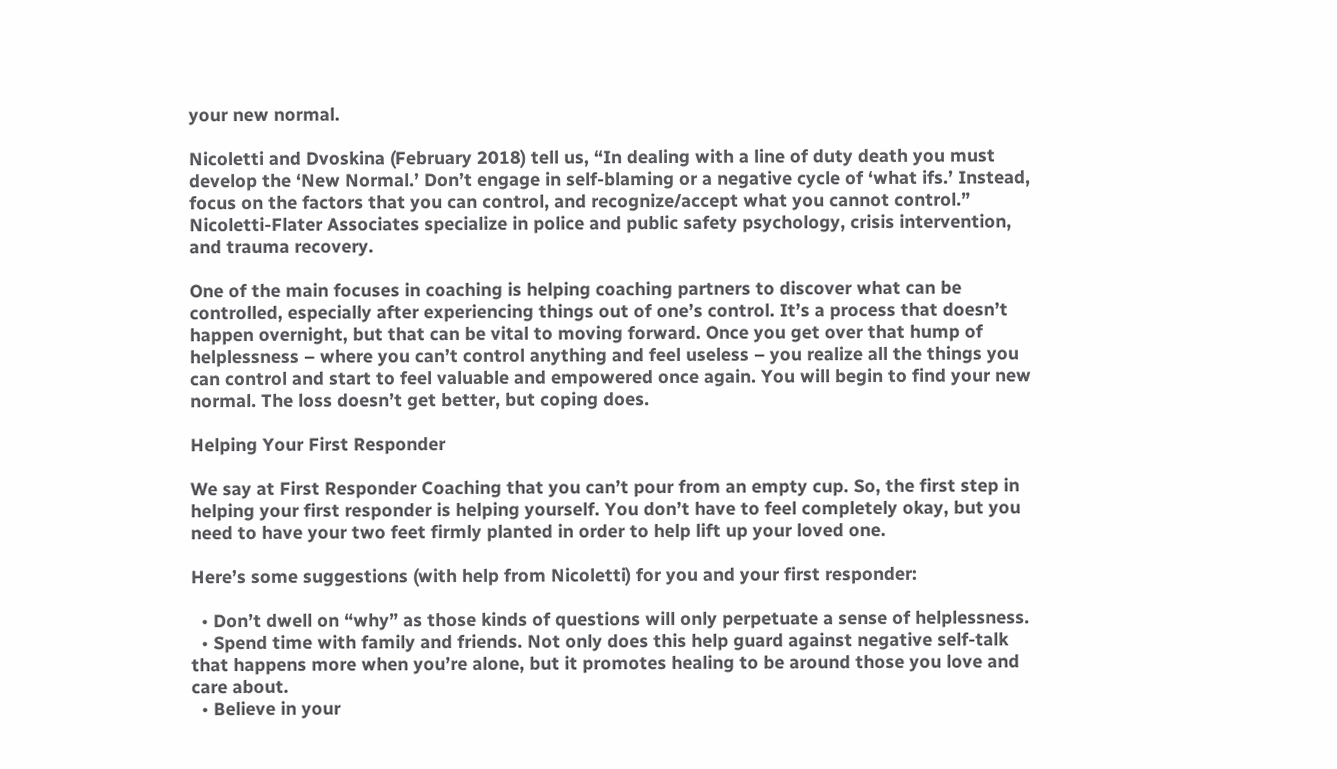your new normal.

Nicoletti and Dvoskina (February 2018) tell us, “In dealing with a line of duty death you must develop the ‘New Normal.’ Don’t engage in self-blaming or a negative cycle of ‘what ifs.’ Instead, focus on the factors that you can control, and recognize/accept what you cannot control.” Nicoletti-Flater Associates specialize in police and public safety psychology, crisis intervention, and trauma recovery.

One of the main focuses in coaching is helping coaching partners to discover what can be controlled, especially after experiencing things out of one’s control. It’s a process that doesn’t happen overnight, but that can be vital to moving forward. Once you get over that hump of helplessness – where you can’t control anything and feel useless – you realize all the things you can control and start to feel valuable and empowered once again. You will begin to find your new normal. The loss doesn’t get better, but coping does.

Helping Your First Responder

We say at First Responder Coaching that you can’t pour from an empty cup. So, the first step in helping your first responder is helping yourself. You don’t have to feel completely okay, but you need to have your two feet firmly planted in order to help lift up your loved one.

Here’s some suggestions (with help from Nicoletti) for you and your first responder:

  • Don’t dwell on “why” as those kinds of questions will only perpetuate a sense of helplessness.
  • Spend time with family and friends. Not only does this help guard against negative self-talk that happens more when you’re alone, but it promotes healing to be around those you love and care about.
  • Believe in your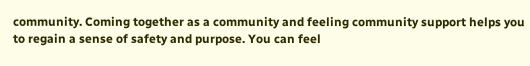community. Coming together as a community and feeling community support helps you to regain a sense of safety and purpose. You can feel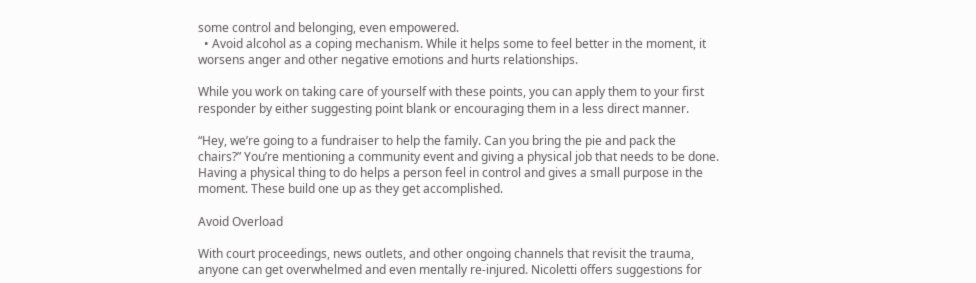some control and belonging, even empowered.
  • Avoid alcohol as a coping mechanism. While it helps some to feel better in the moment, it worsens anger and other negative emotions and hurts relationships.

While you work on taking care of yourself with these points, you can apply them to your first responder by either suggesting point blank or encouraging them in a less direct manner.

“Hey, we’re going to a fundraiser to help the family. Can you bring the pie and pack the chairs?” You’re mentioning a community event and giving a physical job that needs to be done. Having a physical thing to do helps a person feel in control and gives a small purpose in the moment. These build one up as they get accomplished.

Avoid Overload

With court proceedings, news outlets, and other ongoing channels that revisit the trauma, anyone can get overwhelmed and even mentally re-injured. Nicoletti offers suggestions for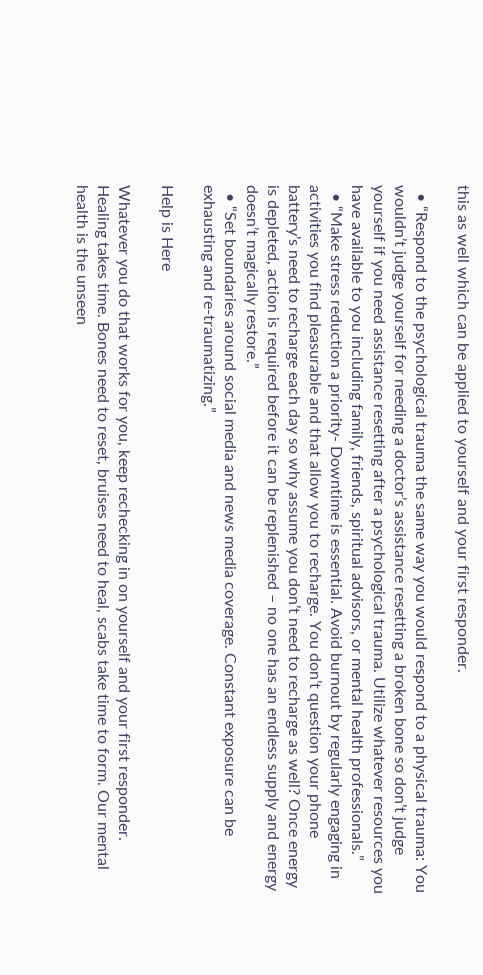this as well which can be applied to yourself and your first responder.

  • “Respond to the psychological trauma the same way you would respond to a physical trauma: You wouldn’t judge yourself for needing a doctor’s assistance resetting a broken bone so don’t judge yourself if you need assistance resetting after a psychological trauma. Utilize whatever resources you have available to you including family, friends, spiritual advisors, or mental health professionals.”
  • “Make stress reduction a priority- Downtime is essential. Avoid burnout by regularly engaging in activities you find pleasurable and that allow you to recharge. You don’t question your phone battery’s need to recharge each day so why assume you don’t need to recharge as well? Once energy is depleted, action is required before it can be replenished – no one has an endless supply and energy doesn’t magically restore.”
  • “Set boundaries around social media and news media coverage. Constant exposure can be exhausting and re-traumatizing.”

Help is Here

Whatever you do that works for you, keep rechecking in on yourself and your first responder. Healing takes time. Bones need to reset, bruises need to heal, scabs take time to form. Our mental health is the unseen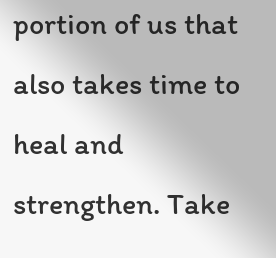portion of us that also takes time to heal and strengthen. Take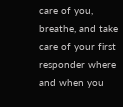care of you, breathe, and take care of your first responder where and when you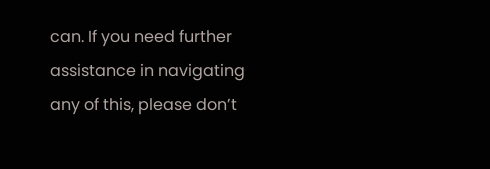can. If you need further assistance in navigating any of this, please don’t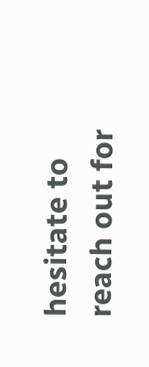hesitate to reach out for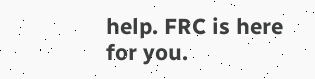help. FRC is here for you.